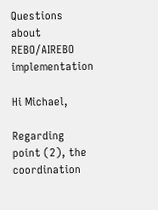Questions about REBO/AIREBO implementation

Hi Michael,

Regarding point (2), the coordination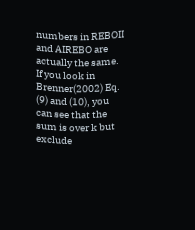numbers in REBOII and AIREBO are actually the same. If you look in Brenner(2002) Eq. (9) and (10), you can see that the sum is over k but exclude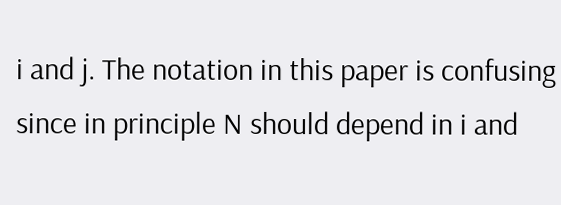i and j. The notation in this paper is confusing since in principle N should depend in i and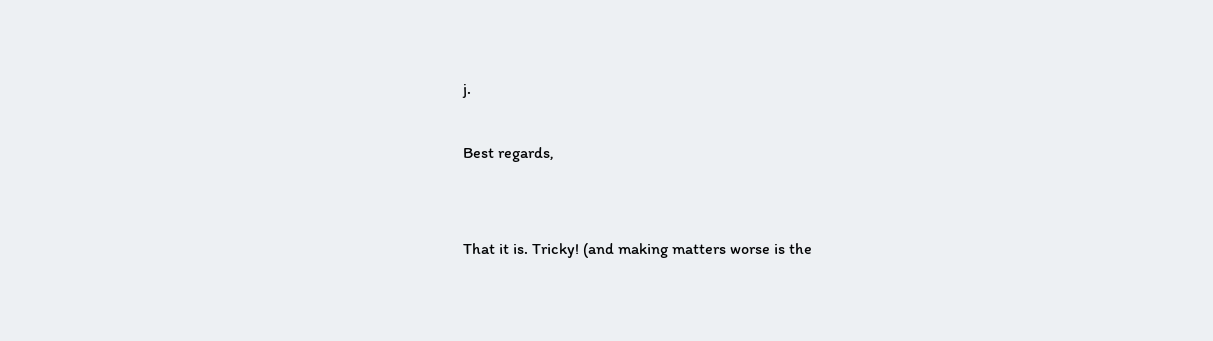j.

Best regards,


That it is. Tricky! (and making matters worse is the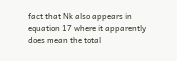fact that Nk also appears in equation 17 where it apparently does mean the total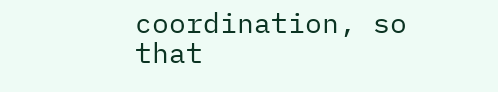coordination, so that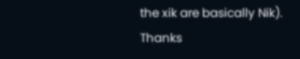the xik are basically Nik). Thanks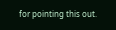for pointing this out.